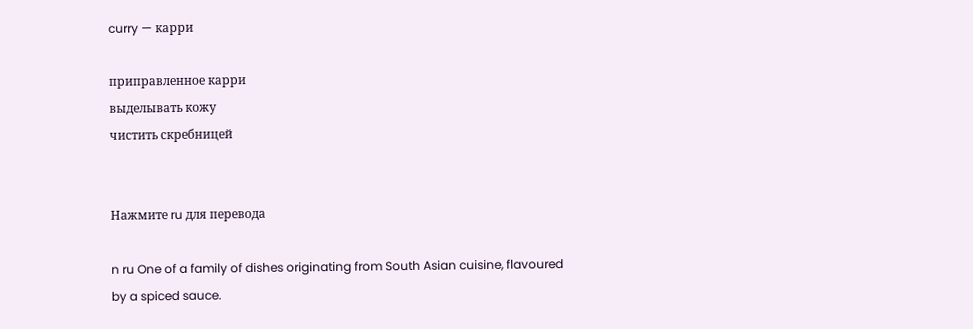curry — карри

приправленное карри
выделывать кожу
чистить скребницей


Нажмите ru для перевода

n ru One of a family of dishes originating from South Asian cuisine, flavoured by a spiced sauce.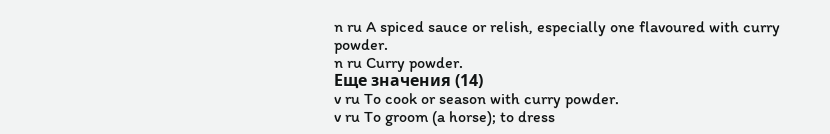n ru A spiced sauce or relish, especially one flavoured with curry powder.
n ru Curry powder.
Еще значения (14)
v ru To cook or season with curry powder.
v ru To groom (a horse); to dress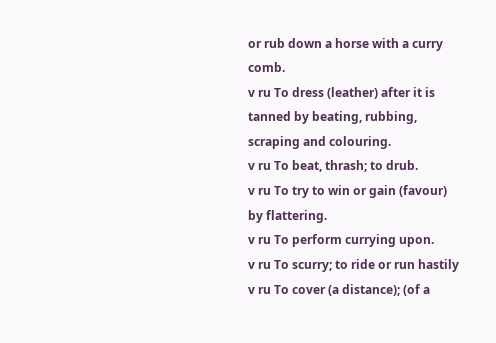or rub down a horse with a curry comb.
v ru To dress (leather) after it is tanned by beating, rubbing, scraping and colouring.
v ru To beat, thrash; to drub.
v ru To try to win or gain (favour) by flattering.
v ru To perform currying upon.
v ru To scurry; to ride or run hastily
v ru To cover (a distance); (of a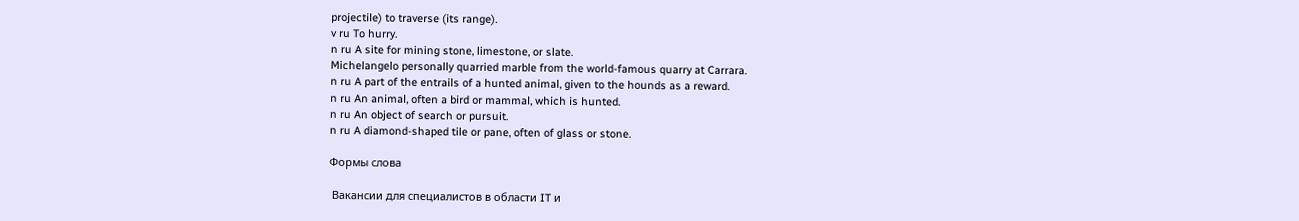projectile) to traverse (its range).
v ru To hurry.
n ru A site for mining stone, limestone, or slate.
Michelangelo personally quarried marble from the world-famous quarry at Carrara.
n ru A part of the entrails of a hunted animal, given to the hounds as a reward.
n ru An animal, often a bird or mammal, which is hunted.
n ru An object of search or pursuit.
n ru A diamond-shaped tile or pane, often of glass or stone.

Формы слова

 Вакансии для специалистов в области IT и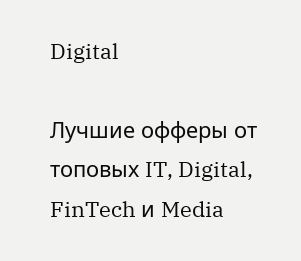Digital

Лучшие офферы от топовых IT, Digital, FinTech и Media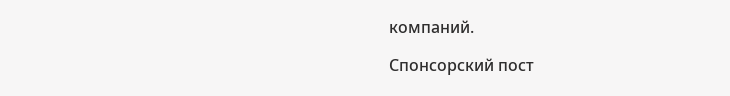компаний.

Спонсорский пост